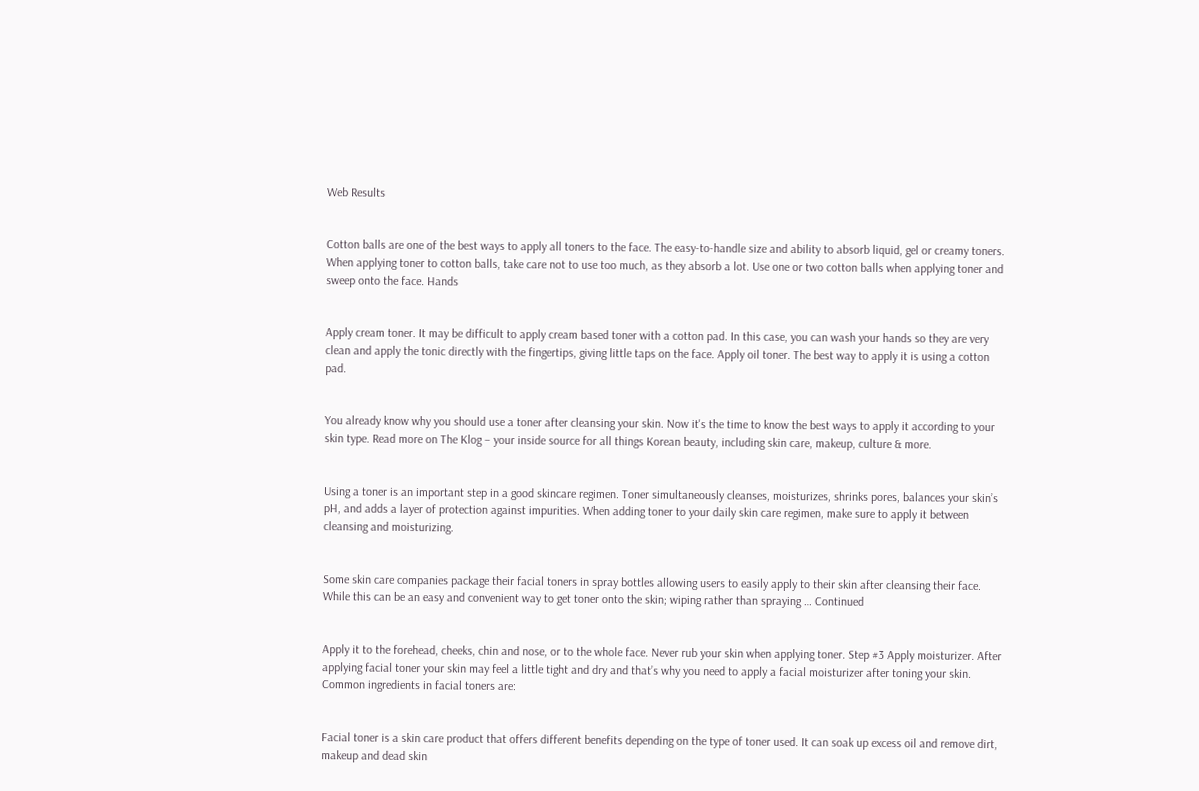Web Results


Cotton balls are one of the best ways to apply all toners to the face. The easy-to-handle size and ability to absorb liquid, gel or creamy toners. When applying toner to cotton balls, take care not to use too much, as they absorb a lot. Use one or two cotton balls when applying toner and sweep onto the face. Hands


Apply cream toner. It may be difficult to apply cream based toner with a cotton pad. In this case, you can wash your hands so they are very clean and apply the tonic directly with the fingertips, giving little taps on the face. Apply oil toner. The best way to apply it is using a cotton pad.


You already know why you should use a toner after cleansing your skin. Now it's the time to know the best ways to apply it according to your skin type. Read more on The Klog – your inside source for all things Korean beauty, including skin care, makeup, culture & more.


Using a toner is an important step in a good skincare regimen. Toner simultaneously cleanses, moisturizes, shrinks pores, balances your skin’s pH, and adds a layer of protection against impurities. When adding toner to your daily skin care regimen, make sure to apply it between cleansing and moisturizing.


Some skin care companies package their facial toners in spray bottles allowing users to easily apply to their skin after cleansing their face. While this can be an easy and convenient way to get toner onto the skin; wiping rather than spraying … Continued


Apply it to the forehead, cheeks, chin and nose, or to the whole face. Never rub your skin when applying toner. Step #3 Apply moisturizer. After applying facial toner your skin may feel a little tight and dry and that’s why you need to apply a facial moisturizer after toning your skin. Common ingredients in facial toners are:


Facial toner is a skin care product that offers different benefits depending on the type of toner used. It can soak up excess oil and remove dirt, makeup and dead skin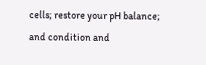cells; restore your pH balance; and condition and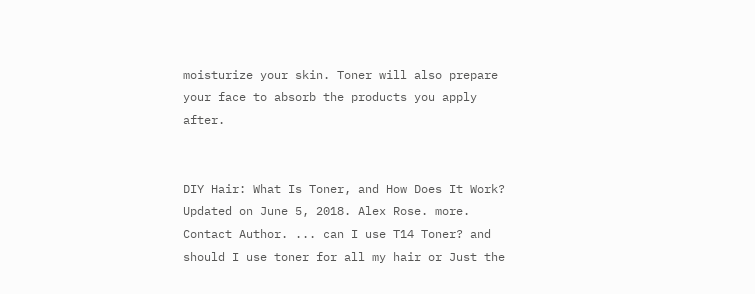moisturize your skin. Toner will also prepare your face to absorb the products you apply after.


DIY Hair: What Is Toner, and How Does It Work? Updated on June 5, 2018. Alex Rose. more. Contact Author. ... can I use T14 Toner? and should I use toner for all my hair or Just the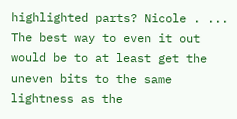highlighted parts? Nicole . ... The best way to even it out would be to at least get the uneven bits to the same lightness as the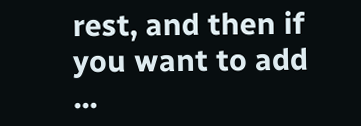rest, and then if you want to add ...